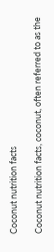Coconut nutrition facts

Coconut nutrition facts, coconut, often referred to as the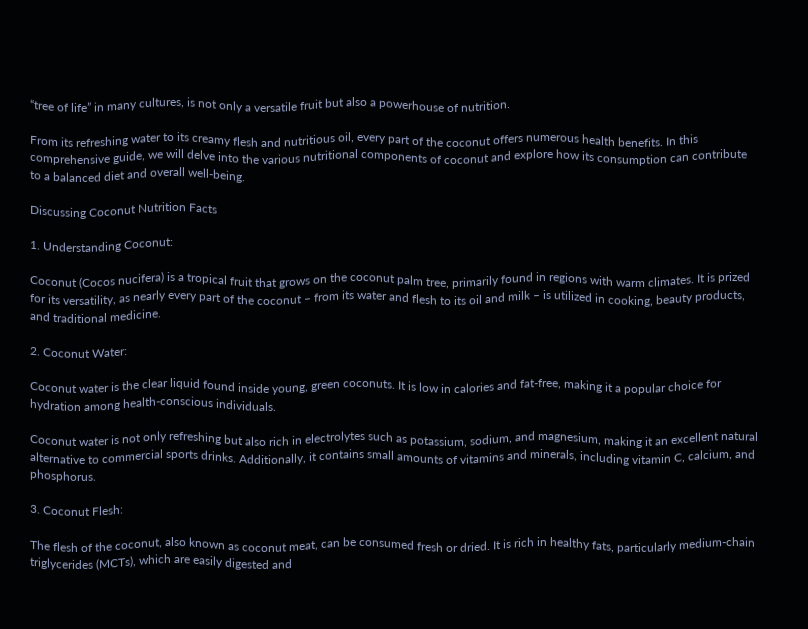“tree of life” in many cultures, is not only a versatile fruit but also a powerhouse of nutrition.

From its refreshing water to its creamy flesh and nutritious oil, every part of the coconut offers numerous health benefits. In this comprehensive guide, we will delve into the various nutritional components of coconut and explore how its consumption can contribute to a balanced diet and overall well-being.

Discussing Coconut Nutrition Facts

1. Understanding Coconut:

Coconut (Cocos nucifera) is a tropical fruit that grows on the coconut palm tree, primarily found in regions with warm climates. It is prized for its versatility, as nearly every part of the coconut – from its water and flesh to its oil and milk – is utilized in cooking, beauty products, and traditional medicine.

2. Coconut Water:

Coconut water is the clear liquid found inside young, green coconuts. It is low in calories and fat-free, making it a popular choice for hydration among health-conscious individuals.

Coconut water is not only refreshing but also rich in electrolytes such as potassium, sodium, and magnesium, making it an excellent natural alternative to commercial sports drinks. Additionally, it contains small amounts of vitamins and minerals, including vitamin C, calcium, and phosphorus.

3. Coconut Flesh:

The flesh of the coconut, also known as coconut meat, can be consumed fresh or dried. It is rich in healthy fats, particularly medium-chain triglycerides (MCTs), which are easily digested and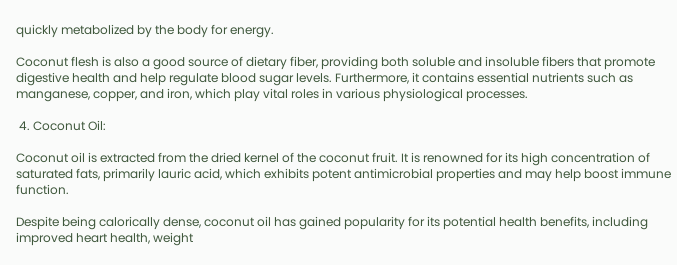quickly metabolized by the body for energy.

Coconut flesh is also a good source of dietary fiber, providing both soluble and insoluble fibers that promote digestive health and help regulate blood sugar levels. Furthermore, it contains essential nutrients such as manganese, copper, and iron, which play vital roles in various physiological processes.

 4. Coconut Oil:

Coconut oil is extracted from the dried kernel of the coconut fruit. It is renowned for its high concentration of saturated fats, primarily lauric acid, which exhibits potent antimicrobial properties and may help boost immune function.

Despite being calorically dense, coconut oil has gained popularity for its potential health benefits, including improved heart health, weight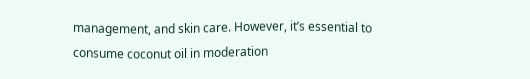management, and skin care. However, it’s essential to consume coconut oil in moderation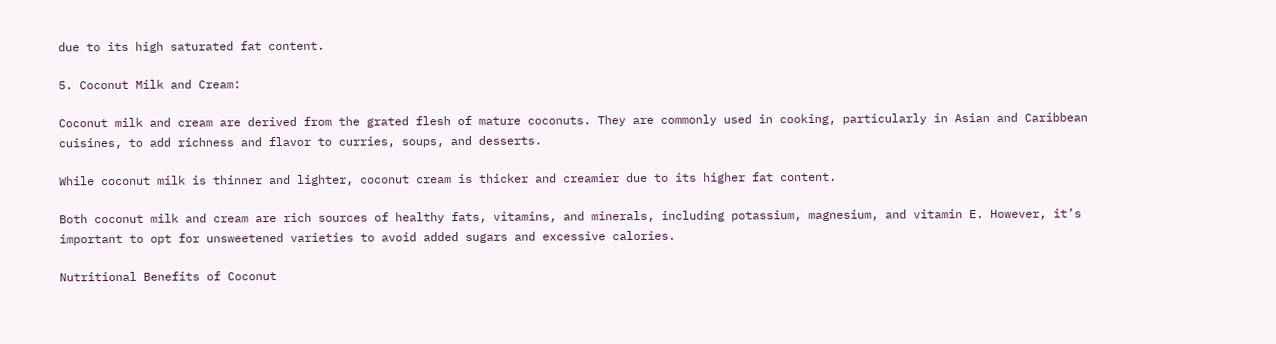due to its high saturated fat content.

5. Coconut Milk and Cream:

Coconut milk and cream are derived from the grated flesh of mature coconuts. They are commonly used in cooking, particularly in Asian and Caribbean cuisines, to add richness and flavor to curries, soups, and desserts.

While coconut milk is thinner and lighter, coconut cream is thicker and creamier due to its higher fat content.

Both coconut milk and cream are rich sources of healthy fats, vitamins, and minerals, including potassium, magnesium, and vitamin E. However, it’s important to opt for unsweetened varieties to avoid added sugars and excessive calories.

Nutritional Benefits of Coconut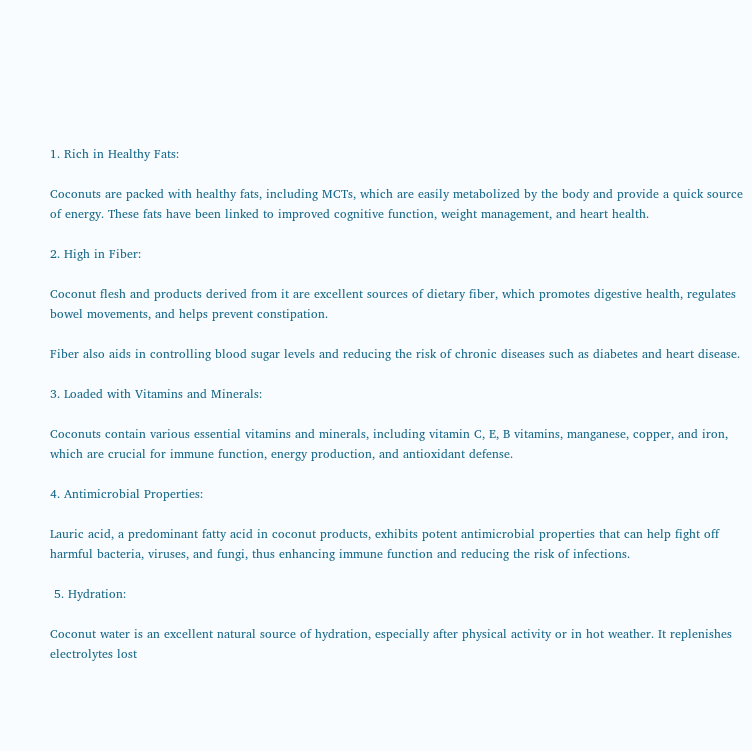1. Rich in Healthy Fats:

Coconuts are packed with healthy fats, including MCTs, which are easily metabolized by the body and provide a quick source of energy. These fats have been linked to improved cognitive function, weight management, and heart health.

2. High in Fiber:

Coconut flesh and products derived from it are excellent sources of dietary fiber, which promotes digestive health, regulates bowel movements, and helps prevent constipation.

Fiber also aids in controlling blood sugar levels and reducing the risk of chronic diseases such as diabetes and heart disease.

3. Loaded with Vitamins and Minerals:

Coconuts contain various essential vitamins and minerals, including vitamin C, E, B vitamins, manganese, copper, and iron, which are crucial for immune function, energy production, and antioxidant defense.

4. Antimicrobial Properties:

Lauric acid, a predominant fatty acid in coconut products, exhibits potent antimicrobial properties that can help fight off harmful bacteria, viruses, and fungi, thus enhancing immune function and reducing the risk of infections.

 5. Hydration:

Coconut water is an excellent natural source of hydration, especially after physical activity or in hot weather. It replenishes electrolytes lost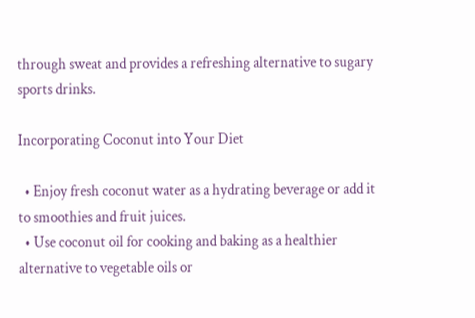through sweat and provides a refreshing alternative to sugary sports drinks.

Incorporating Coconut into Your Diet

  • Enjoy fresh coconut water as a hydrating beverage or add it to smoothies and fruit juices.
  • Use coconut oil for cooking and baking as a healthier alternative to vegetable oils or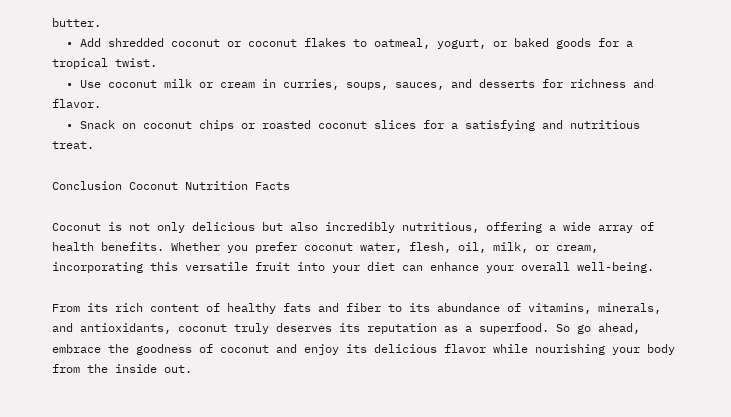butter.
  • Add shredded coconut or coconut flakes to oatmeal, yogurt, or baked goods for a tropical twist.
  • Use coconut milk or cream in curries, soups, sauces, and desserts for richness and flavor.
  • Snack on coconut chips or roasted coconut slices for a satisfying and nutritious treat.

Conclusion Coconut Nutrition Facts

Coconut is not only delicious but also incredibly nutritious, offering a wide array of health benefits. Whether you prefer coconut water, flesh, oil, milk, or cream, incorporating this versatile fruit into your diet can enhance your overall well-being.

From its rich content of healthy fats and fiber to its abundance of vitamins, minerals, and antioxidants, coconut truly deserves its reputation as a superfood. So go ahead, embrace the goodness of coconut and enjoy its delicious flavor while nourishing your body from the inside out.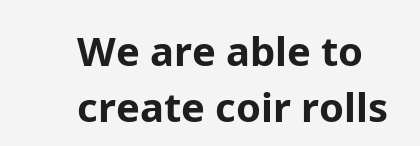We are able to create coir rolls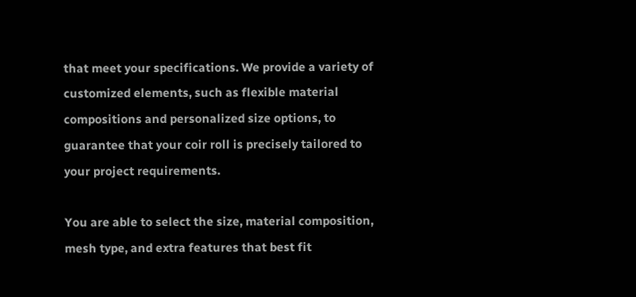that meet your specifications. We provide a variety of customized elements, such as flexible material compositions and personalized size options, to guarantee that your coir roll is precisely tailored to your project requirements.

You are able to select the size, material composition, mesh type, and extra features that best fit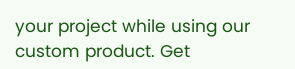your project while using our custom product. Get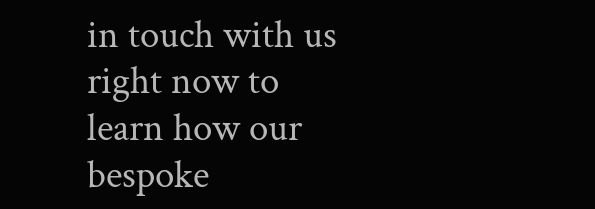in touch with us right now to learn how our bespoke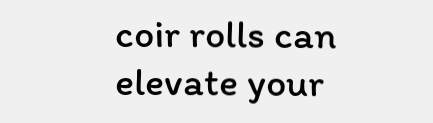coir rolls can elevate your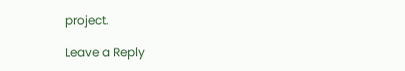project.

Leave a Reply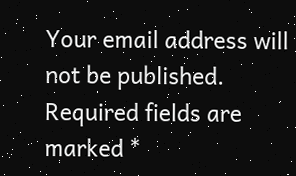Your email address will not be published. Required fields are marked *